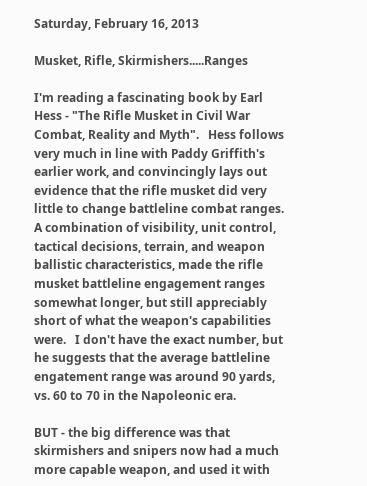Saturday, February 16, 2013

Musket, Rifle, Skirmishers.....Ranges

I'm reading a fascinating book by Earl Hess - "The Rifle Musket in Civil War Combat, Reality and Myth".   Hess follows very much in line with Paddy Griffith's earlier work, and convincingly lays out evidence that the rifle musket did very little to change battleline combat ranges.  A combination of visibility, unit control, tactical decisions, terrain, and weapon ballistic characteristics, made the rifle musket battleline engagement ranges somewhat longer, but still appreciably short of what the weapon's capabilities were.   I don't have the exact number, but he suggests that the average battleline engatement range was around 90 yards, vs. 60 to 70 in the Napoleonic era.

BUT - the big difference was that skirmishers and snipers now had a much more capable weapon, and used it with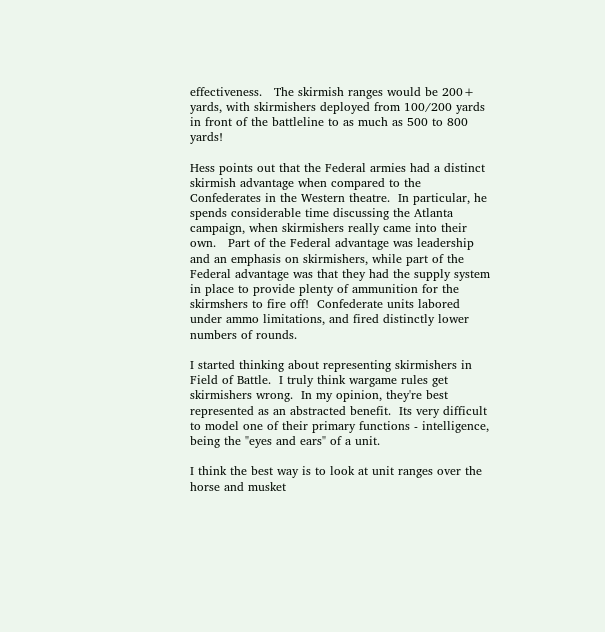effectiveness.   The skirmish ranges would be 200+ yards, with skirmishers deployed from 100/200 yards in front of the battleline to as much as 500 to 800 yards!

Hess points out that the Federal armies had a distinct skirmish advantage when compared to the Confederates in the Western theatre.  In particular, he spends considerable time discussing the Atlanta campaign, when skirmishers really came into their own.   Part of the Federal advantage was leadership and an emphasis on skirmishers, while part of the Federal advantage was that they had the supply system in place to provide plenty of ammunition for the skirmshers to fire off!  Confederate units labored under ammo limitations, and fired distinctly lower numbers of rounds.

I started thinking about representing skirmishers in Field of Battle.  I truly think wargame rules get skirmishers wrong.  In my opinion, they're best represented as an abstracted benefit.  Its very difficult to model one of their primary functions - intelligence, being the "eyes and ears" of a unit.

I think the best way is to look at unit ranges over the horse and musket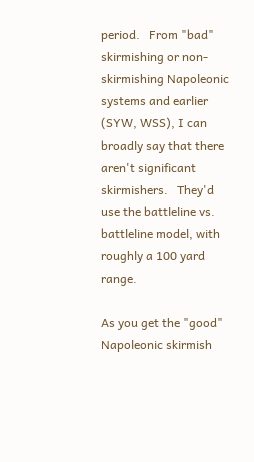period.   From "bad" skirmishing or non-skirmishing Napoleonic systems and earlier (SYW, WSS), I can broadly say that there aren't significant skirmishers.   They'd use the battleline vs. battleline model, with roughly a 100 yard range.

As you get the "good" Napoleonic skirmish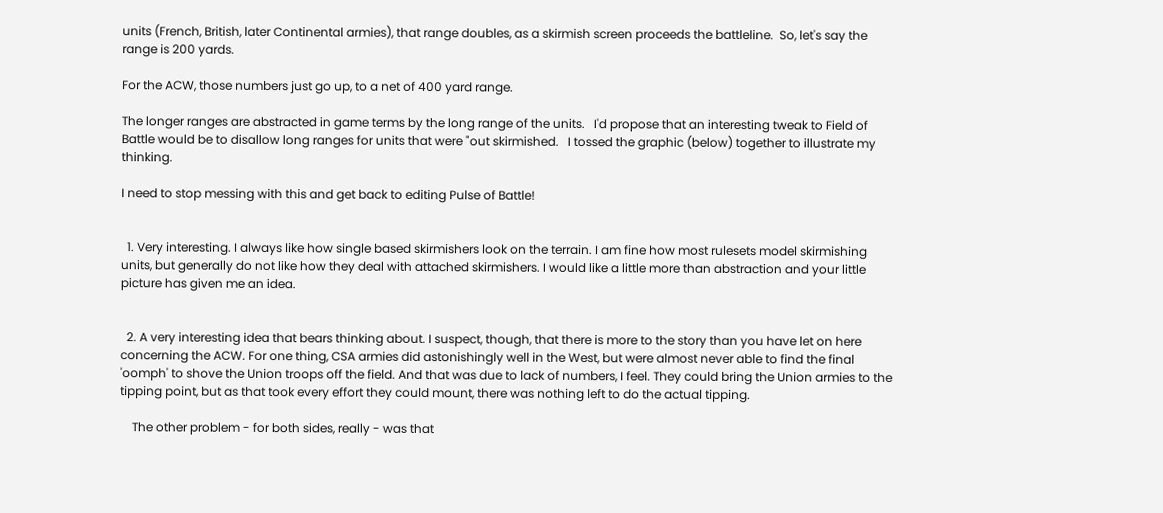units (French, British, later Continental armies), that range doubles, as a skirmish screen proceeds the battleline.  So, let's say the range is 200 yards.

For the ACW, those numbers just go up, to a net of 400 yard range.

The longer ranges are abstracted in game terms by the long range of the units.   I'd propose that an interesting tweak to Field of Battle would be to disallow long ranges for units that were "out skirmished.   I tossed the graphic (below) together to illustrate my thinking.

I need to stop messing with this and get back to editing Pulse of Battle!


  1. Very interesting. I always like how single based skirmishers look on the terrain. I am fine how most rulesets model skirmishing units, but generally do not like how they deal with attached skirmishers. I would like a little more than abstraction and your little picture has given me an idea.


  2. A very interesting idea that bears thinking about. I suspect, though, that there is more to the story than you have let on here concerning the ACW. For one thing, CSA armies did astonishingly well in the West, but were almost never able to find the final 'oomph' to shove the Union troops off the field. And that was due to lack of numbers, I feel. They could bring the Union armies to the tipping point, but as that took every effort they could mount, there was nothing left to do the actual tipping.

    The other problem - for both sides, really - was that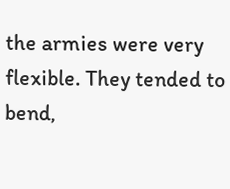the armies were very flexible. They tended to bend,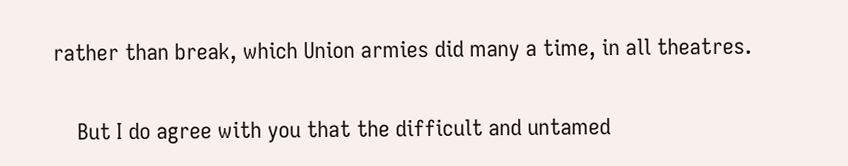rather than break, which Union armies did many a time, in all theatres.

    But I do agree with you that the difficult and untamed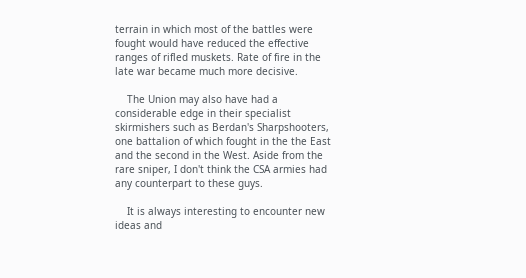terrain in which most of the battles were fought would have reduced the effective ranges of rifled muskets. Rate of fire in the late war became much more decisive.

    The Union may also have had a considerable edge in their specialist skirmishers such as Berdan's Sharpshooters, one battalion of which fought in the the East and the second in the West. Aside from the rare sniper, I don't think the CSA armies had any counterpart to these guys.

    It is always interesting to encounter new ideas and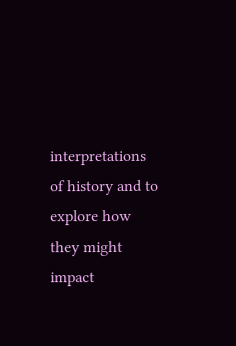interpretations of history and to explore how they might impact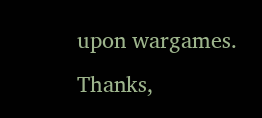upon wargames. Thanks,